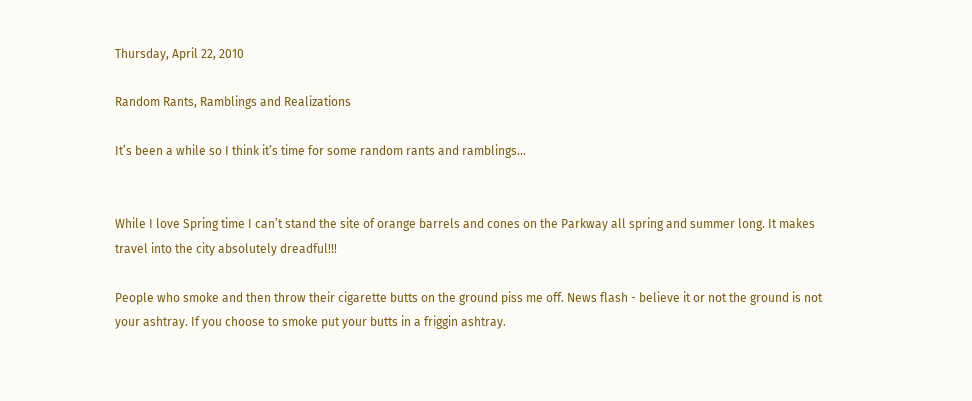Thursday, April 22, 2010

Random Rants, Ramblings and Realizations

It’s been a while so I think it’s time for some random rants and ramblings…


While I love Spring time I can’t stand the site of orange barrels and cones on the Parkway all spring and summer long. It makes travel into the city absolutely dreadful!!!

People who smoke and then throw their cigarette butts on the ground piss me off. News flash - believe it or not the ground is not your ashtray. If you choose to smoke put your butts in a friggin ashtray.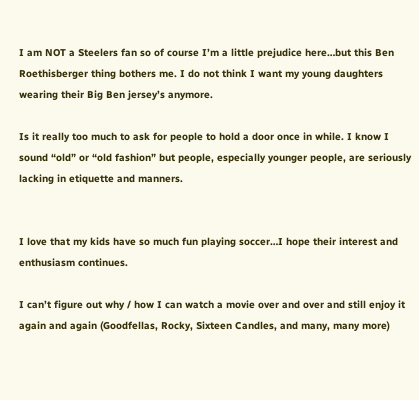I am NOT a Steelers fan so of course I’m a little prejudice here…but this Ben Roethisberger thing bothers me. I do not think I want my young daughters wearing their Big Ben jersey’s anymore.

Is it really too much to ask for people to hold a door once in while. I know I sound “old” or “old fashion” but people, especially younger people, are seriously lacking in etiquette and manners.


I love that my kids have so much fun playing soccer…I hope their interest and enthusiasm continues.

I can’t figure out why / how I can watch a movie over and over and still enjoy it again and again (Goodfellas, Rocky, Sixteen Candles, and many, many more)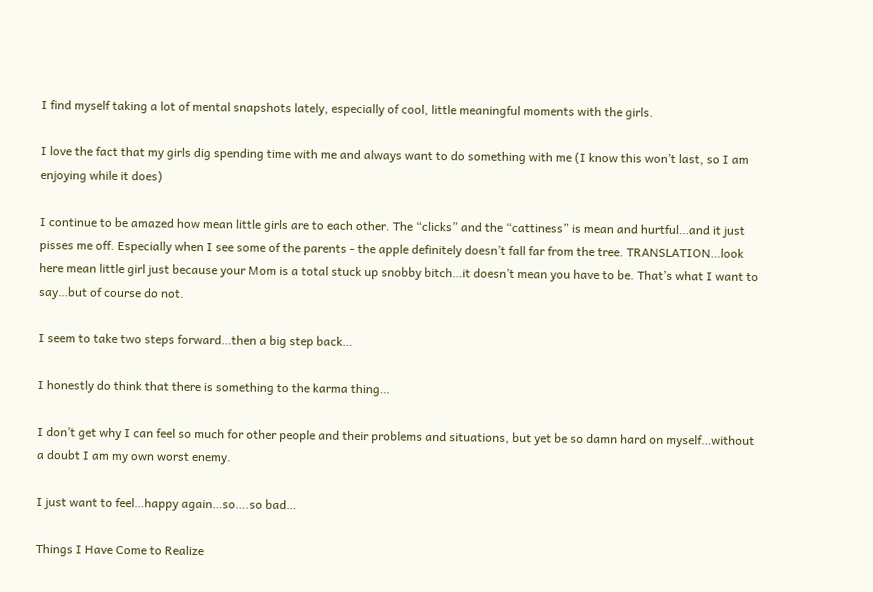I find myself taking a lot of mental snapshots lately, especially of cool, little meaningful moments with the girls.

I love the fact that my girls dig spending time with me and always want to do something with me (I know this won’t last, so I am enjoying while it does)

I continue to be amazed how mean little girls are to each other. The “clicks” and the “cattiness” is mean and hurtful…and it just pisses me off. Especially when I see some of the parents - the apple definitely doesn’t fall far from the tree. TRANSLATION…look here mean little girl just because your Mom is a total stuck up snobby bitch…it doesn’t mean you have to be. That’s what I want to say…but of course do not.

I seem to take two steps forward…then a big step back…

I honestly do think that there is something to the karma thing…

I don’t get why I can feel so much for other people and their problems and situations, but yet be so damn hard on myself…without a doubt I am my own worst enemy.

I just want to feel…happy again…so….so bad…

Things I Have Come to Realize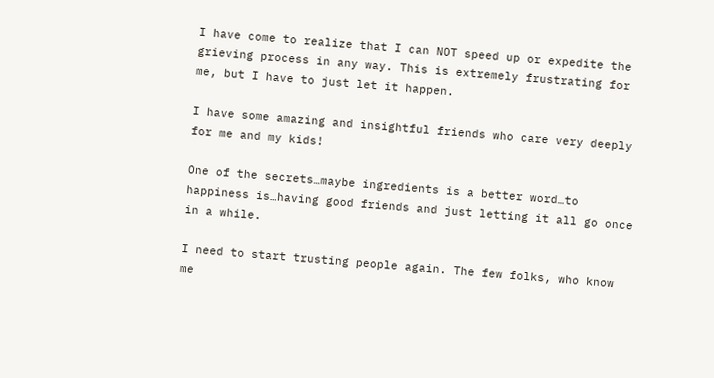I have come to realize that I can NOT speed up or expedite the grieving process in any way. This is extremely frustrating for me, but I have to just let it happen.

I have some amazing and insightful friends who care very deeply for me and my kids!

One of the secrets…maybe ingredients is a better word…to happiness is…having good friends and just letting it all go once in a while.

I need to start trusting people again. The few folks, who know me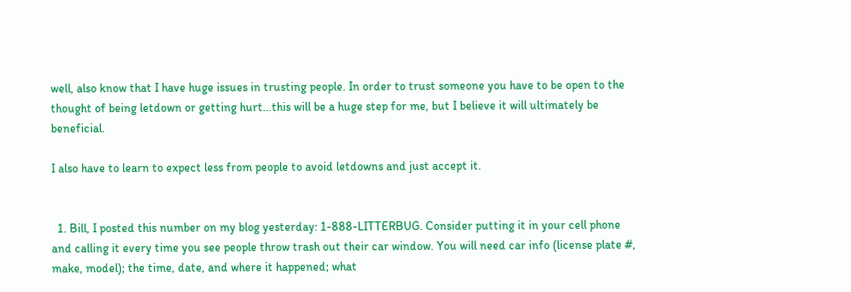well, also know that I have huge issues in trusting people. In order to trust someone you have to be open to the thought of being letdown or getting hurt…this will be a huge step for me, but I believe it will ultimately be beneficial.

I also have to learn to expect less from people to avoid letdowns and just accept it.


  1. Bill, I posted this number on my blog yesterday: 1-888-LITTERBUG. Consider putting it in your cell phone and calling it every time you see people throw trash out their car window. You will need car info (license plate #, make, model); the time, date, and where it happened; what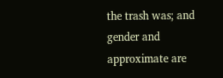the trash was; and gender and approximate are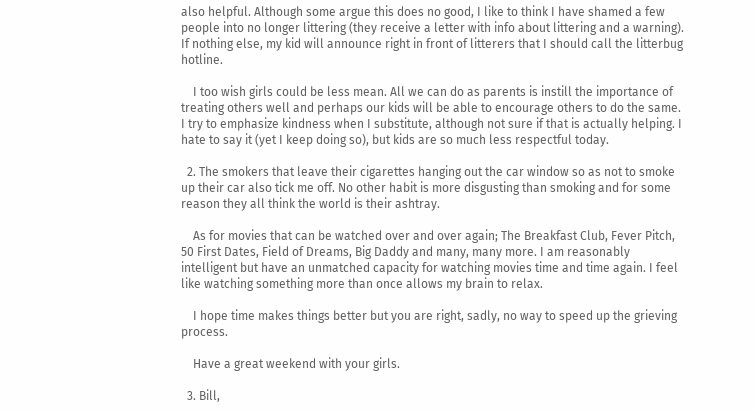also helpful. Although some argue this does no good, I like to think I have shamed a few people into no longer littering (they receive a letter with info about littering and a warning). If nothing else, my kid will announce right in front of litterers that I should call the litterbug hotline.

    I too wish girls could be less mean. All we can do as parents is instill the importance of treating others well and perhaps our kids will be able to encourage others to do the same. I try to emphasize kindness when I substitute, although not sure if that is actually helping. I hate to say it (yet I keep doing so), but kids are so much less respectful today.

  2. The smokers that leave their cigarettes hanging out the car window so as not to smoke up their car also tick me off. No other habit is more disgusting than smoking and for some reason they all think the world is their ashtray.

    As for movies that can be watched over and over again; The Breakfast Club, Fever Pitch, 50 First Dates, Field of Dreams, Big Daddy and many, many more. I am reasonably intelligent but have an unmatched capacity for watching movies time and time again. I feel like watching something more than once allows my brain to relax.

    I hope time makes things better but you are right, sadly, no way to speed up the grieving process.

    Have a great weekend with your girls.

  3. Bill,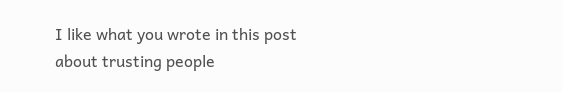I like what you wrote in this post about trusting people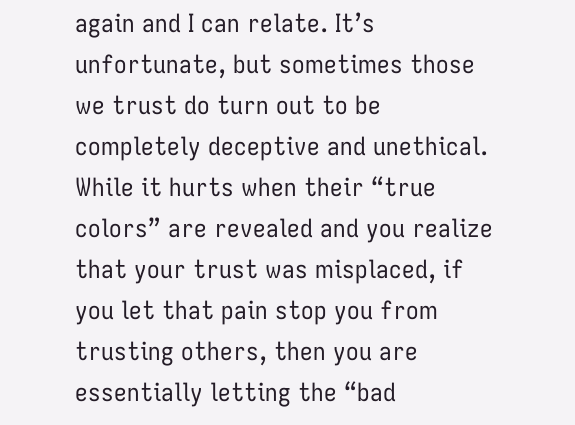again and I can relate. It’s unfortunate, but sometimes those we trust do turn out to be completely deceptive and unethical. While it hurts when their “true colors” are revealed and you realize that your trust was misplaced, if you let that pain stop you from trusting others, then you are essentially letting the “bad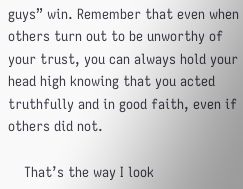guys” win. Remember that even when others turn out to be unworthy of your trust, you can always hold your head high knowing that you acted truthfully and in good faith, even if others did not.

    That’s the way I look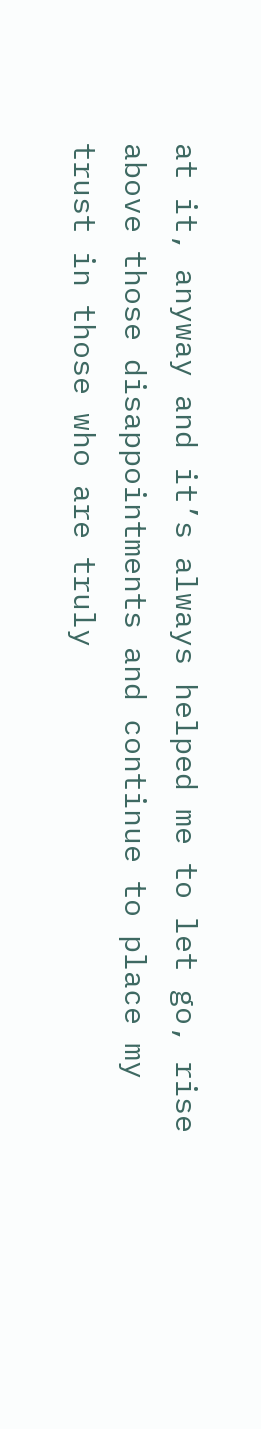at it, anyway and it’s always helped me to let go, rise above those disappointments and continue to place my trust in those who are truly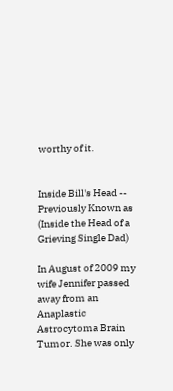worthy of it.


Inside Bill's Head -- Previously Known as (Inside the Head of a Grieving Single Dad)

In August of 2009 my wife Jennifer passed away from an Anaplastic Astrocytoma Brain Tumor. She was only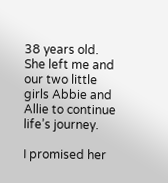38 years old. She left me and our two little girls Abbie and Allie to continue life’s journey.

I promised her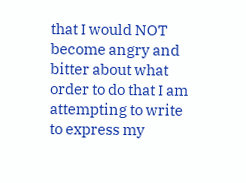that I would NOT become angry and bitter about what order to do that I am attempting to write to express my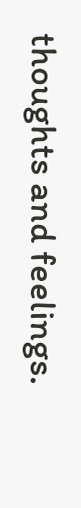thoughts and feelings.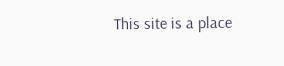This site is a place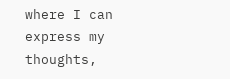where I can express my thoughts,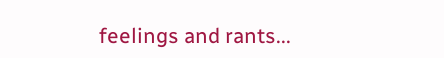feelings and rants...